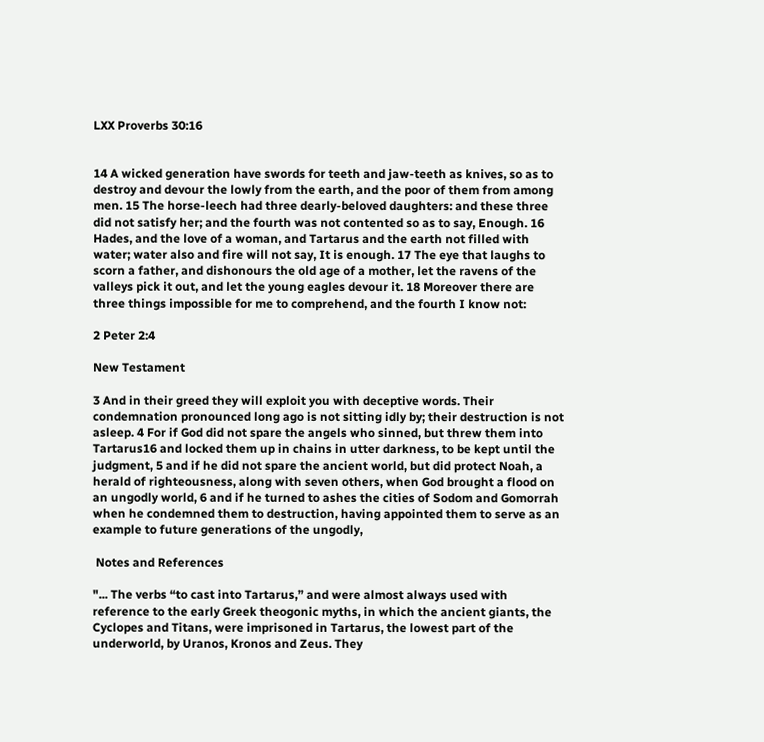LXX Proverbs 30:16


14 A wicked generation have swords for teeth and jaw-teeth as knives, so as to destroy and devour the lowly from the earth, and the poor of them from among men. 15 The horse-leech had three dearly-beloved daughters: and these three did not satisfy her; and the fourth was not contented so as to say, Enough. 16 Hades, and the love of a woman, and Tartarus and the earth not filled with water; water also and fire will not say, It is enough. 17 The eye that laughs to scorn a father, and dishonours the old age of a mother, let the ravens of the valleys pick it out, and let the young eagles devour it. 18 Moreover there are three things impossible for me to comprehend, and the fourth I know not:

2 Peter 2:4

New Testament

3 And in their greed they will exploit you with deceptive words. Their condemnation pronounced long ago is not sitting idly by; their destruction is not asleep. 4 For if God did not spare the angels who sinned, but threw them into Tartarus16 and locked them up in chains in utter darkness, to be kept until the judgment, 5 and if he did not spare the ancient world, but did protect Noah, a herald of righteousness, along with seven others, when God brought a flood on an ungodly world, 6 and if he turned to ashes the cities of Sodom and Gomorrah when he condemned them to destruction, having appointed them to serve as an example to future generations of the ungodly,

 Notes and References

"... The verbs “to cast into Tartarus,” and were almost always used with reference to the early Greek theogonic myths, in which the ancient giants, the Cyclopes and Titans, were imprisoned in Tartarus, the lowest part of the underworld, by Uranos, Kronos and Zeus. They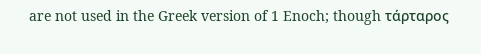are not used in the Greek version of 1 Enoch; though τάρταρος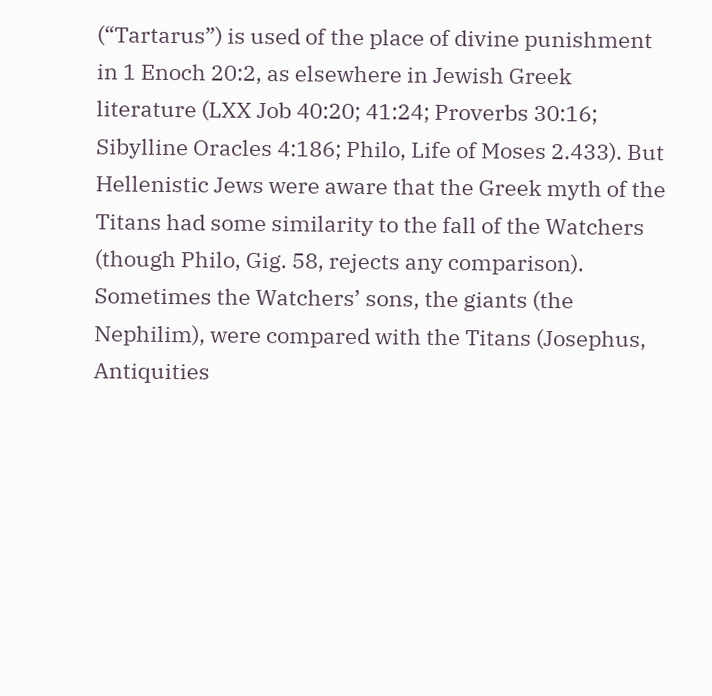(“Tartarus”) is used of the place of divine punishment in 1 Enoch 20:2, as elsewhere in Jewish Greek literature (LXX Job 40:20; 41:24; Proverbs 30:16; Sibylline Oracles 4:186; Philo, Life of Moses 2.433). But Hellenistic Jews were aware that the Greek myth of the Titans had some similarity to the fall of the Watchers (though Philo, Gig. 58, rejects any comparison). Sometimes the Watchers’ sons, the giants (the Nephilim), were compared with the Titans (Josephus, Antiquities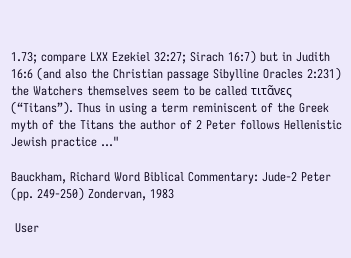1.73; compare LXX Ezekiel 32:27; Sirach 16:7) but in Judith 16:6 (and also the Christian passage Sibylline Oracles 2:231) the Watchers themselves seem to be called τιτᾶνες (“Titans”). Thus in using a term reminiscent of the Greek myth of the Titans the author of 2 Peter follows Hellenistic Jewish practice ..."

Bauckham, Richard Word Biblical Commentary: Jude-2 Peter (pp. 249-250) Zondervan, 1983

 User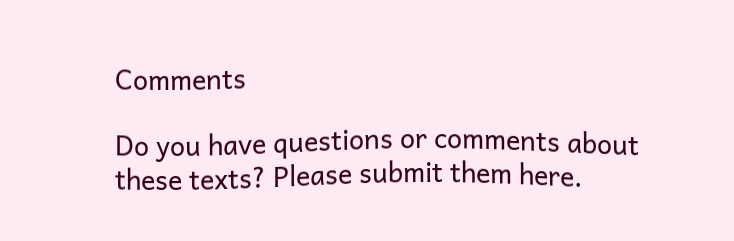Comments

Do you have questions or comments about these texts? Please submit them here.